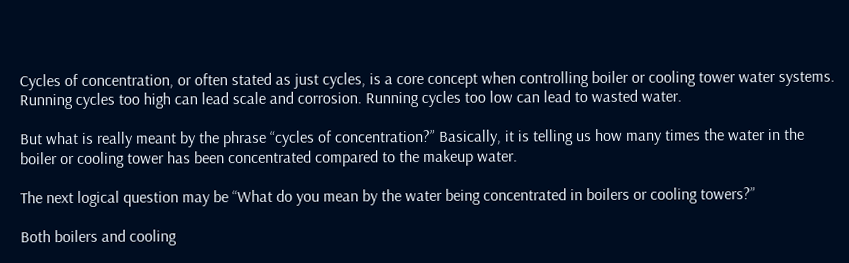Cycles of concentration, or often stated as just cycles, is a core concept when controlling boiler or cooling tower water systems. Running cycles too high can lead scale and corrosion. Running cycles too low can lead to wasted water.

But what is really meant by the phrase “cycles of concentration?” Basically, it is telling us how many times the water in the boiler or cooling tower has been concentrated compared to the makeup water.

The next logical question may be “What do you mean by the water being concentrated in boilers or cooling towers?”

Both boilers and cooling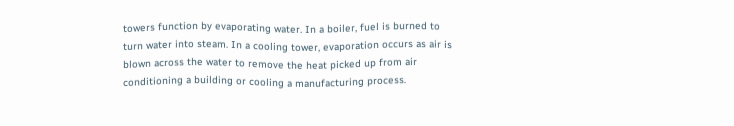towers function by evaporating water. In a boiler, fuel is burned to turn water into steam. In a cooling tower, evaporation occurs as air is blown across the water to remove the heat picked up from air conditioning a building or cooling a manufacturing process.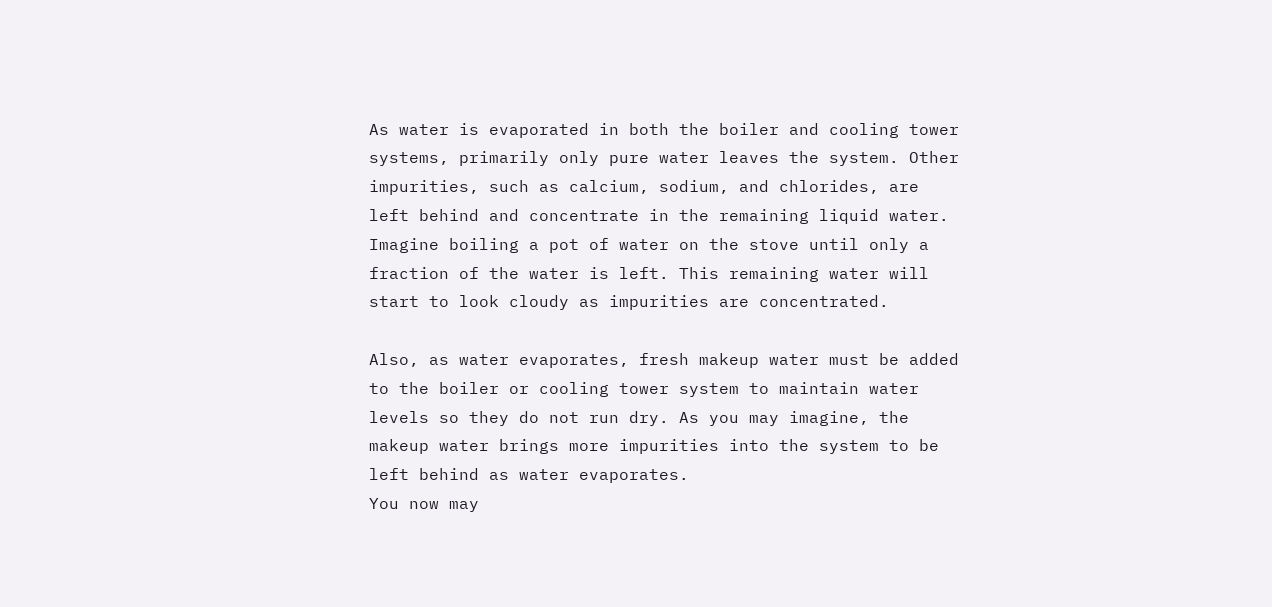As water is evaporated in both the boiler and cooling tower systems, primarily only pure water leaves the system. Other impurities, such as calcium, sodium, and chlorides, are left behind and concentrate in the remaining liquid water. Imagine boiling a pot of water on the stove until only a fraction of the water is left. This remaining water will start to look cloudy as impurities are concentrated.

Also, as water evaporates, fresh makeup water must be added to the boiler or cooling tower system to maintain water levels so they do not run dry. As you may imagine, the makeup water brings more impurities into the system to be left behind as water evaporates.
You now may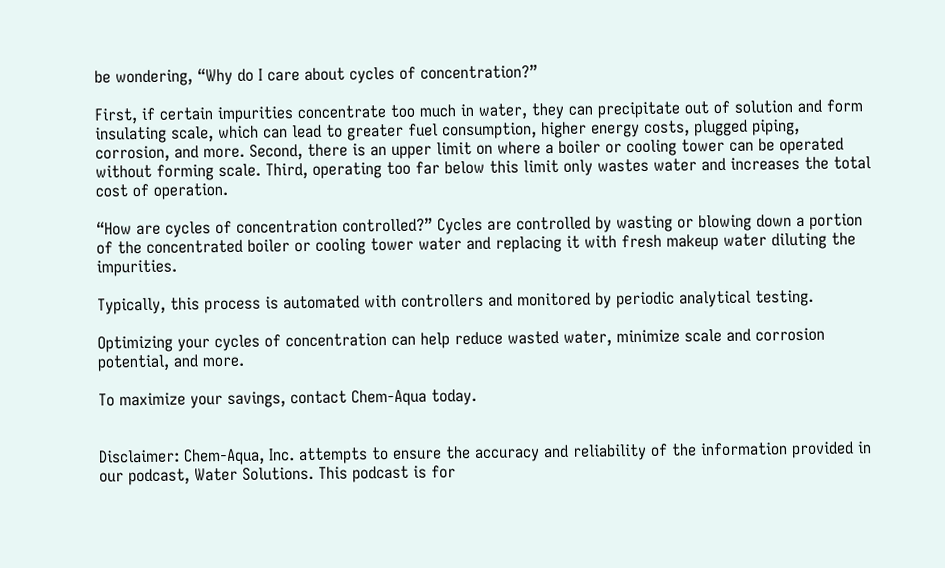be wondering, “Why do I care about cycles of concentration?”

First, if certain impurities concentrate too much in water, they can precipitate out of solution and form insulating scale, which can lead to greater fuel consumption, higher energy costs, plugged piping, corrosion, and more. Second, there is an upper limit on where a boiler or cooling tower can be operated without forming scale. Third, operating too far below this limit only wastes water and increases the total cost of operation.

“How are cycles of concentration controlled?” Cycles are controlled by wasting or blowing down a portion of the concentrated boiler or cooling tower water and replacing it with fresh makeup water diluting the impurities.

Typically, this process is automated with controllers and monitored by periodic analytical testing.

Optimizing your cycles of concentration can help reduce wasted water, minimize scale and corrosion potential, and more.

To maximize your savings, contact Chem-Aqua today.


Disclaimer: Chem-Aqua, Inc. attempts to ensure the accuracy and reliability of the information provided in our podcast, Water Solutions. This podcast is for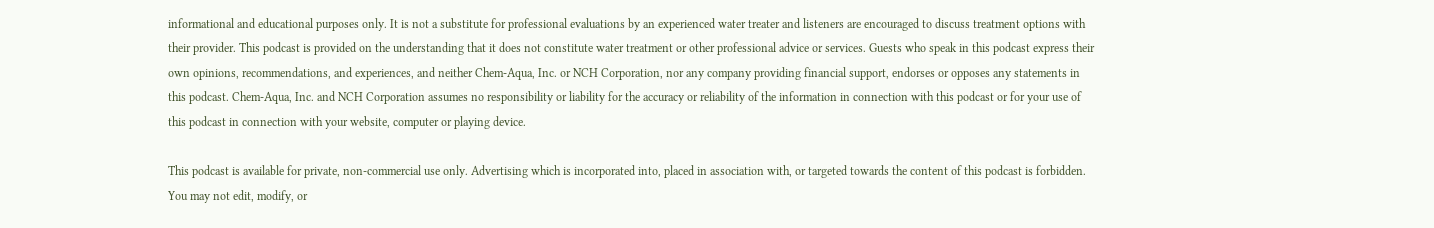informational and educational purposes only. It is not a substitute for professional evaluations by an experienced water treater and listeners are encouraged to discuss treatment options with their provider. This podcast is provided on the understanding that it does not constitute water treatment or other professional advice or services. Guests who speak in this podcast express their own opinions, recommendations, and experiences, and neither Chem-Aqua, Inc. or NCH Corporation, nor any company providing financial support, endorses or opposes any statements in this podcast. Chem-Aqua, Inc. and NCH Corporation assumes no responsibility or liability for the accuracy or reliability of the information in connection with this podcast or for your use of this podcast in connection with your website, computer or playing device.

This podcast is available for private, non-commercial use only. Advertising which is incorporated into, placed in association with, or targeted towards the content of this podcast is forbidden. You may not edit, modify, or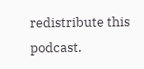redistribute this podcast.